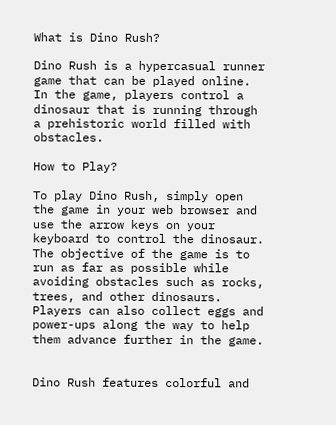What is Dino Rush?

Dino Rush is a hypercasual runner game that can be played online. In the game, players control a dinosaur that is running through a prehistoric world filled with obstacles.

How to Play?

To play Dino Rush, simply open the game in your web browser and use the arrow keys on your keyboard to control the dinosaur. The objective of the game is to run as far as possible while avoiding obstacles such as rocks, trees, and other dinosaurs. Players can also collect eggs and power-ups along the way to help them advance further in the game.


Dino Rush features colorful and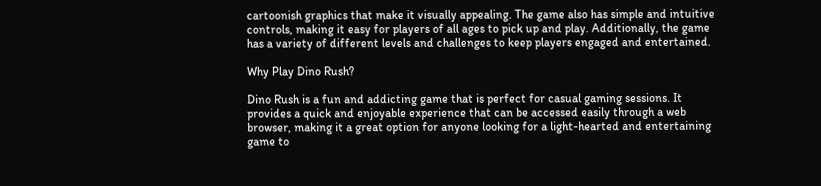cartoonish graphics that make it visually appealing. The game also has simple and intuitive controls, making it easy for players of all ages to pick up and play. Additionally, the game has a variety of different levels and challenges to keep players engaged and entertained.

Why Play Dino Rush?

Dino Rush is a fun and addicting game that is perfect for casual gaming sessions. It provides a quick and enjoyable experience that can be accessed easily through a web browser, making it a great option for anyone looking for a light-hearted and entertaining game to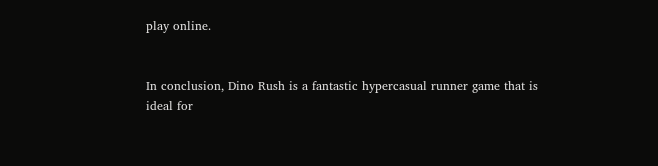play online.


In conclusion, Dino Rush is a fantastic hypercasual runner game that is ideal for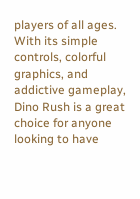players of all ages. With its simple controls, colorful graphics, and addictive gameplay, Dino Rush is a great choice for anyone looking to have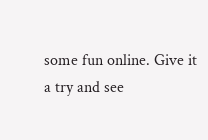some fun online. Give it a try and see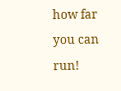how far you can run!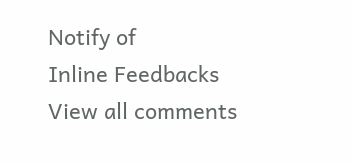Notify of
Inline Feedbacks
View all comments